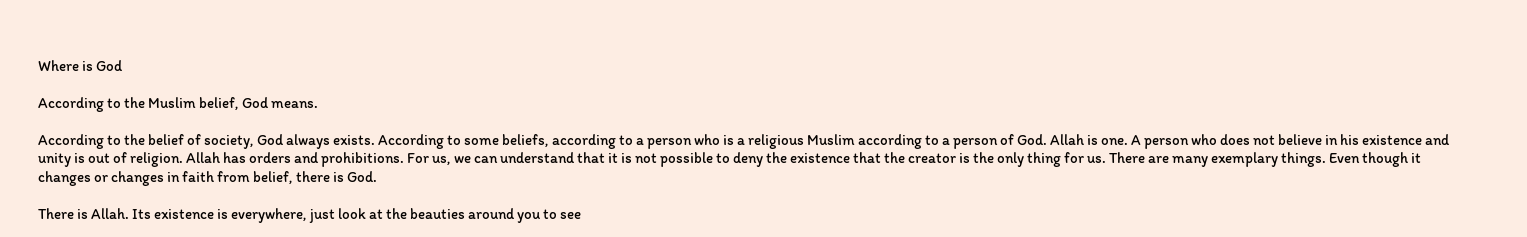Where is God

According to the Muslim belief, God means.

According to the belief of society, God always exists. According to some beliefs, according to a person who is a religious Muslim according to a person of God. Allah is one. A person who does not believe in his existence and unity is out of religion. Allah has orders and prohibitions. For us, we can understand that it is not possible to deny the existence that the creator is the only thing for us. There are many exemplary things. Even though it changes or changes in faith from belief, there is God.

There is Allah. Its existence is everywhere, just look at the beauties around you to see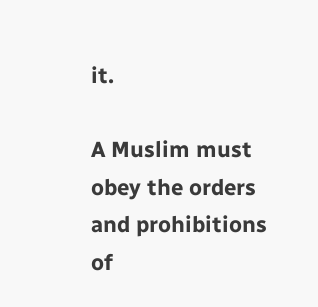it.

A Muslim must obey the orders and prohibitions of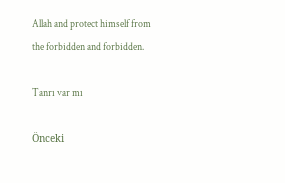Allah and protect himself from the forbidden and forbidden.

Tanrı var mı

Önceki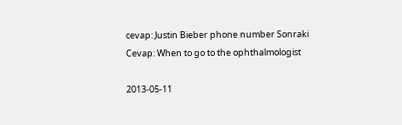cevap: Justin Bieber phone number Sonraki Cevap: When to go to the ophthalmologist

2013-05-11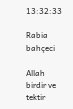13:32:33

Rabia bahçeci

Allah birdir ve tektir